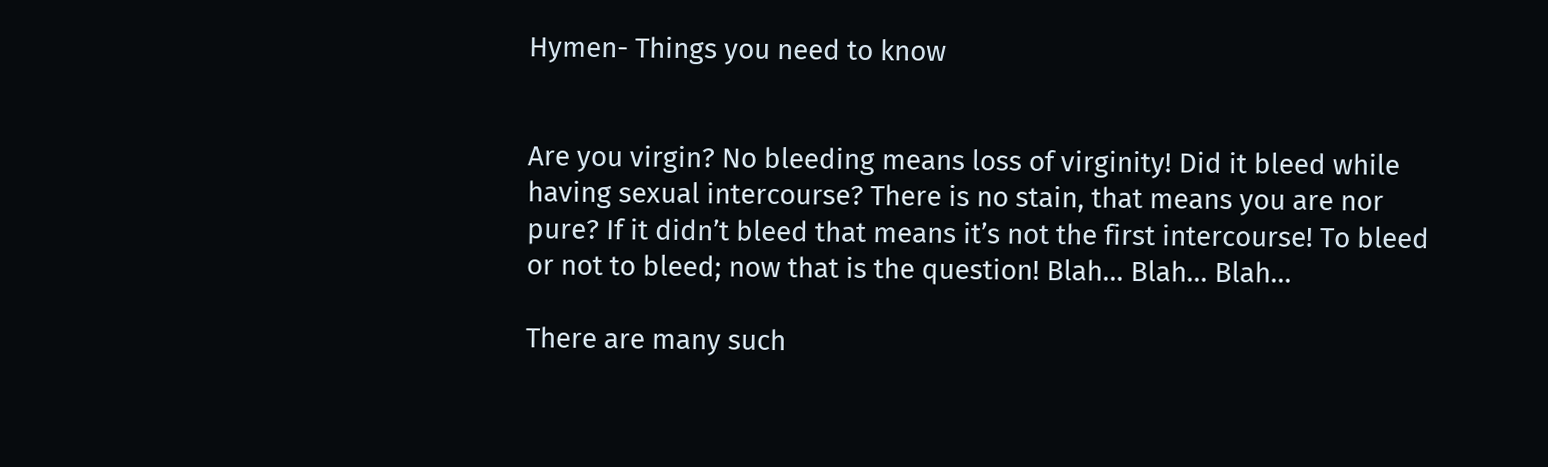Hymen- Things you need to know


Are you virgin? No bleeding means loss of virginity! Did it bleed while having sexual intercourse? There is no stain, that means you are nor pure? If it didn’t bleed that means it’s not the first intercourse! To bleed or not to bleed; now that is the question! Blah… Blah… Blah…

There are many such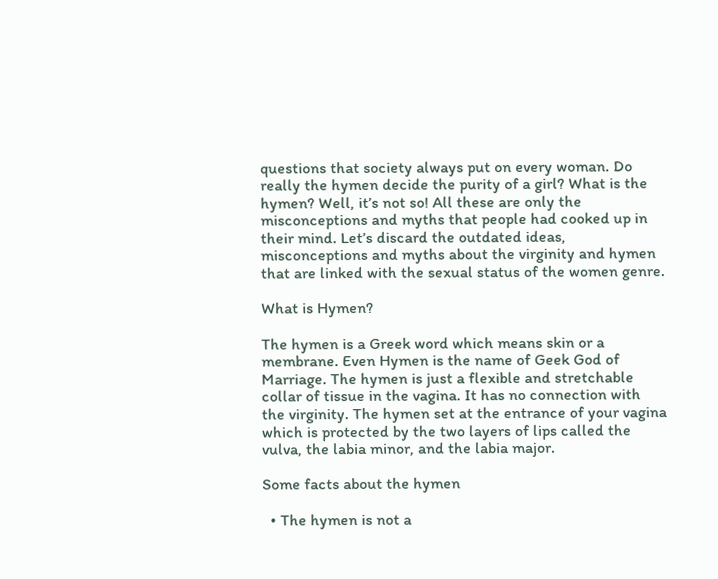questions that society always put on every woman. Do really the hymen decide the purity of a girl? What is the hymen? Well, it’s not so! All these are only the misconceptions and myths that people had cooked up in their mind. Let’s discard the outdated ideas, misconceptions and myths about the virginity and hymen that are linked with the sexual status of the women genre.

What is Hymen?

The hymen is a Greek word which means skin or a membrane. Even Hymen is the name of Geek God of Marriage. The hymen is just a flexible and stretchable collar of tissue in the vagina. It has no connection with the virginity. The hymen set at the entrance of your vagina which is protected by the two layers of lips called the vulva, the labia minor, and the labia major.

Some facts about the hymen

  • The hymen is not a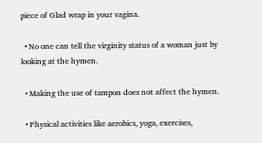piece of Glad wrap in your vagina.

  • No one can tell the virginity status of a woman just by looking at the hymen.

  • Making the use of tampon does not affect the hymen.

  • Physical activities like aerobics, yoga, exercises,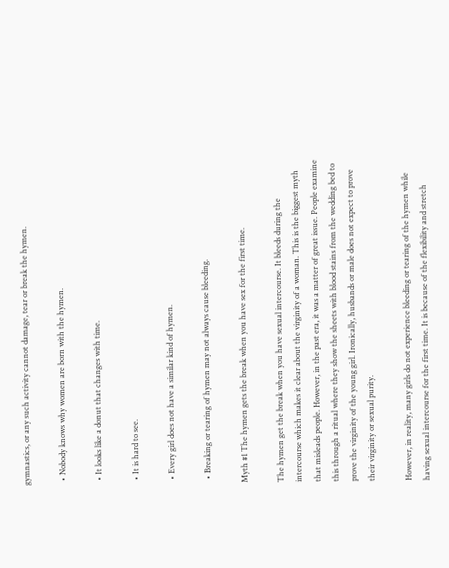gymnastics, or any such activity cannot damage, tear or break the hymen.

  • Nobody knows why women are born with the hymen.

  • It looks like a donut that changes with time.

  • It is hard to see.

  • Every girl does not have a similar kind of hymen.

  • Breaking or tearing of hymen may not always cause bleeding.

Myth #1 The hymen gets the break when you have sex for the first time.

The hymen get the break when you have sexual intercourse. It bleeds during the intercourse which makes it clear about the virginity of a woman. This is the biggest myth that misleads people. However, in the past era, it was a matter of great issue. People examine this through a ritual where they show the sheets with blood stains from the wedding bed to prove the virginity of the young girl. Ironically, husbands or male does not expect to prove their virginity or sexual purity.

However, in reality, many girls do not experience bleeding or tearing of the hymen while having sexual intercourse for the first time. It is because of the flexibility and stretch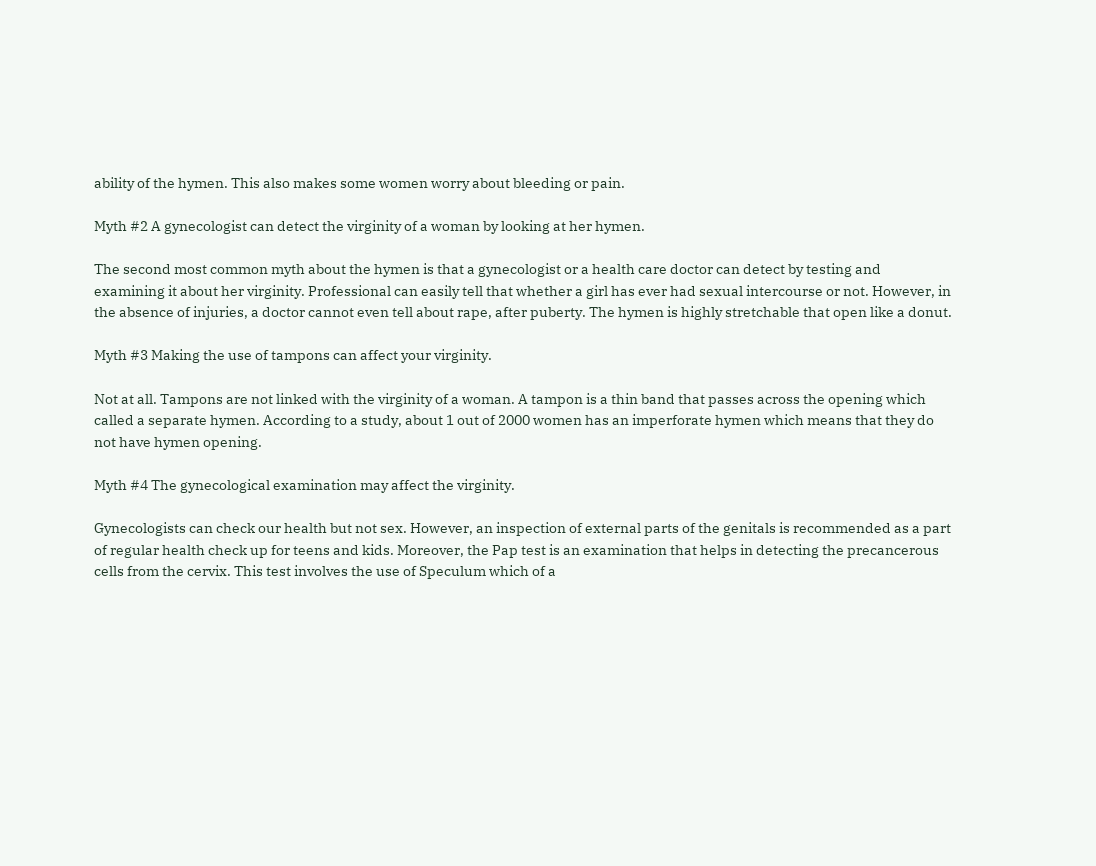ability of the hymen. This also makes some women worry about bleeding or pain.

Myth #2 A gynecologist can detect the virginity of a woman by looking at her hymen.

The second most common myth about the hymen is that a gynecologist or a health care doctor can detect by testing and examining it about her virginity. Professional can easily tell that whether a girl has ever had sexual intercourse or not. However, in the absence of injuries, a doctor cannot even tell about rape, after puberty. The hymen is highly stretchable that open like a donut.

Myth #3 Making the use of tampons can affect your virginity.

Not at all. Tampons are not linked with the virginity of a woman. A tampon is a thin band that passes across the opening which called a separate hymen. According to a study, about 1 out of 2000 women has an imperforate hymen which means that they do not have hymen opening.

Myth #4 The gynecological examination may affect the virginity.

Gynecologists can check our health but not sex. However, an inspection of external parts of the genitals is recommended as a part of regular health check up for teens and kids. Moreover, the Pap test is an examination that helps in detecting the precancerous cells from the cervix. This test involves the use of Speculum which of a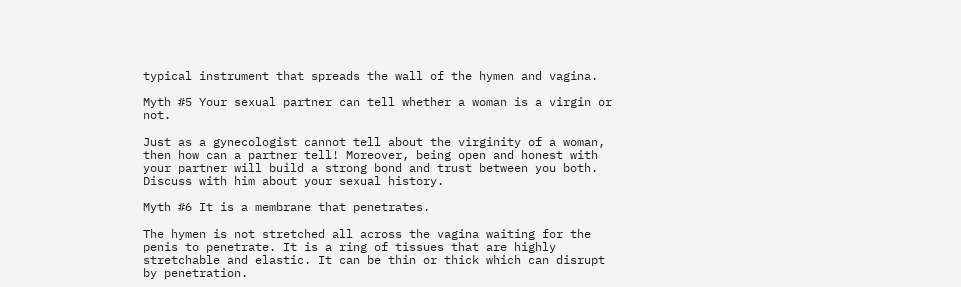typical instrument that spreads the wall of the hymen and vagina.

Myth #5 Your sexual partner can tell whether a woman is a virgin or not.

Just as a gynecologist cannot tell about the virginity of a woman, then how can a partner tell! Moreover, being open and honest with your partner will build a strong bond and trust between you both. Discuss with him about your sexual history.

Myth #6 It is a membrane that penetrates.

The hymen is not stretched all across the vagina waiting for the penis to penetrate. It is a ring of tissues that are highly stretchable and elastic. It can be thin or thick which can disrupt by penetration.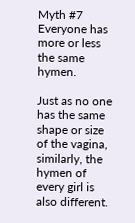Myth #7 Everyone has more or less the same hymen.

Just as no one has the same shape or size of the vagina, similarly, the hymen of every girl is also different.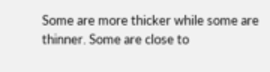Some are more thicker while some are thinner. Some are close to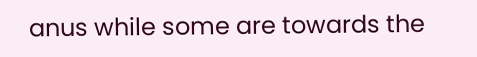anus while some are towards the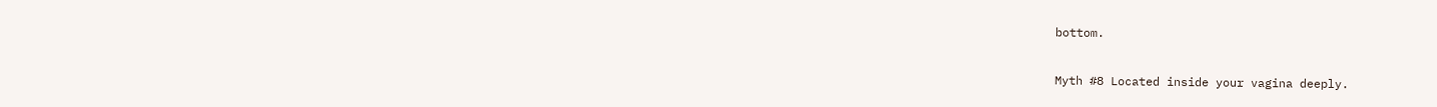bottom.

Myth #8 Located inside your vagina deeply.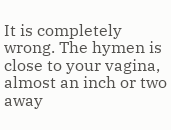It is completely wrong. The hymen is close to your vagina, almost an inch or two away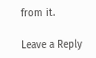from it.

Leave a Reply